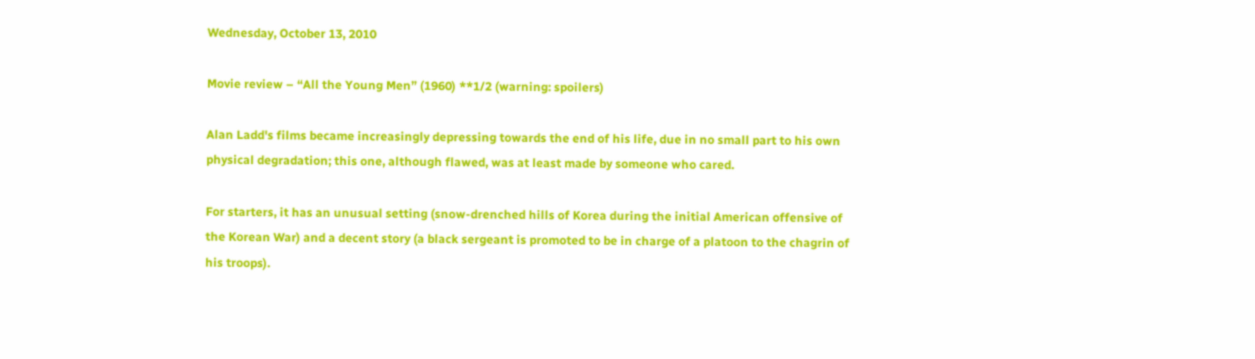Wednesday, October 13, 2010

Movie review – “All the Young Men” (1960) **1/2 (warning: spoilers)

Alan Ladd's films became increasingly depressing towards the end of his life, due in no small part to his own physical degradation; this one, although flawed, was at least made by someone who cared.

For starters, it has an unusual setting (snow-drenched hills of Korea during the initial American offensive of the Korean War) and a decent story (a black sergeant is promoted to be in charge of a platoon to the chagrin of his troops).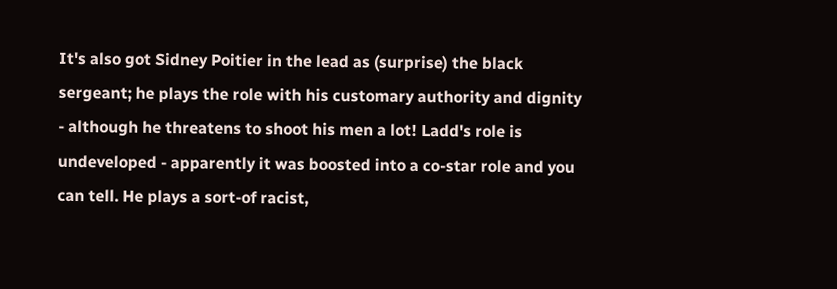It's also got Sidney Poitier in the lead as (surprise) the black sergeant; he plays the role with his customary authority and dignity - although he threatens to shoot his men a lot! Ladd's role is undeveloped - apparently it was boosted into a co-star role and you can tell. He plays a sort-of racist,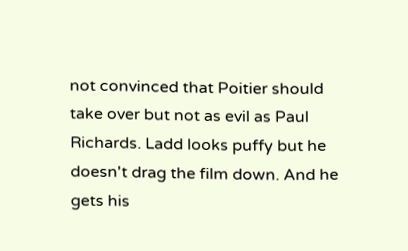not convinced that Poitier should take over but not as evil as Paul Richards. Ladd looks puffy but he doesn't drag the film down. And he gets his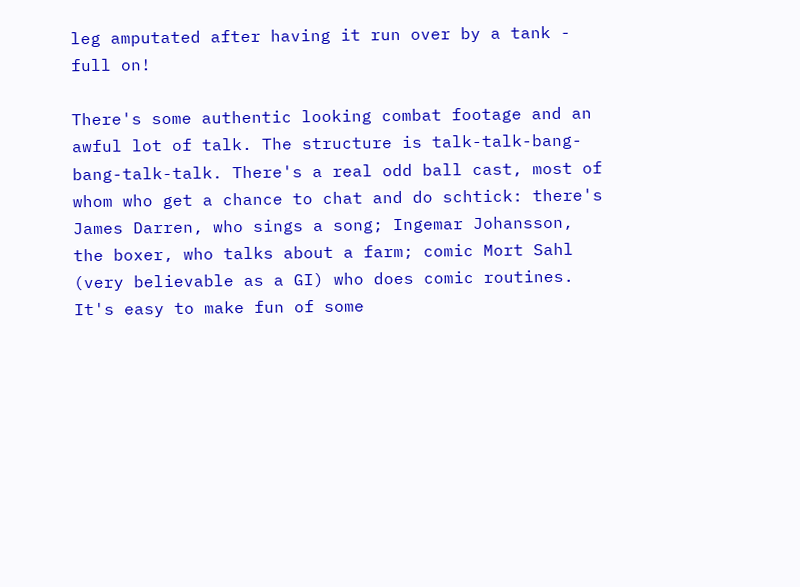leg amputated after having it run over by a tank - full on!

There's some authentic looking combat footage and an awful lot of talk. The structure is talk-talk-bang-bang-talk-talk. There's a real odd ball cast, most of whom who get a chance to chat and do schtick: there's James Darren, who sings a song; Ingemar Johansson, the boxer, who talks about a farm; comic Mort Sahl (very believable as a GI) who does comic routines. It's easy to make fun of some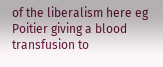of the liberalism here eg Poitier giving a blood transfusion to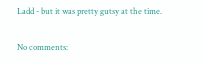Ladd - but it was pretty gutsy at the time.

No comments: